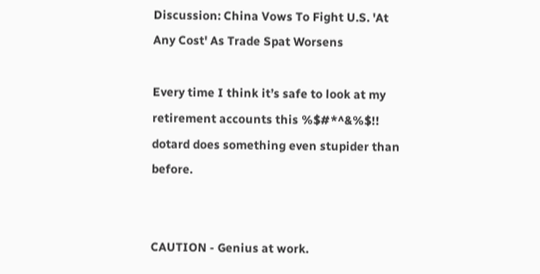Discussion: China Vows To Fight U.S. 'At Any Cost' As Trade Spat Worsens

Every time I think it’s safe to look at my retirement accounts this %$#*^&%$!! dotard does something even stupider than before.


CAUTION - Genius at work.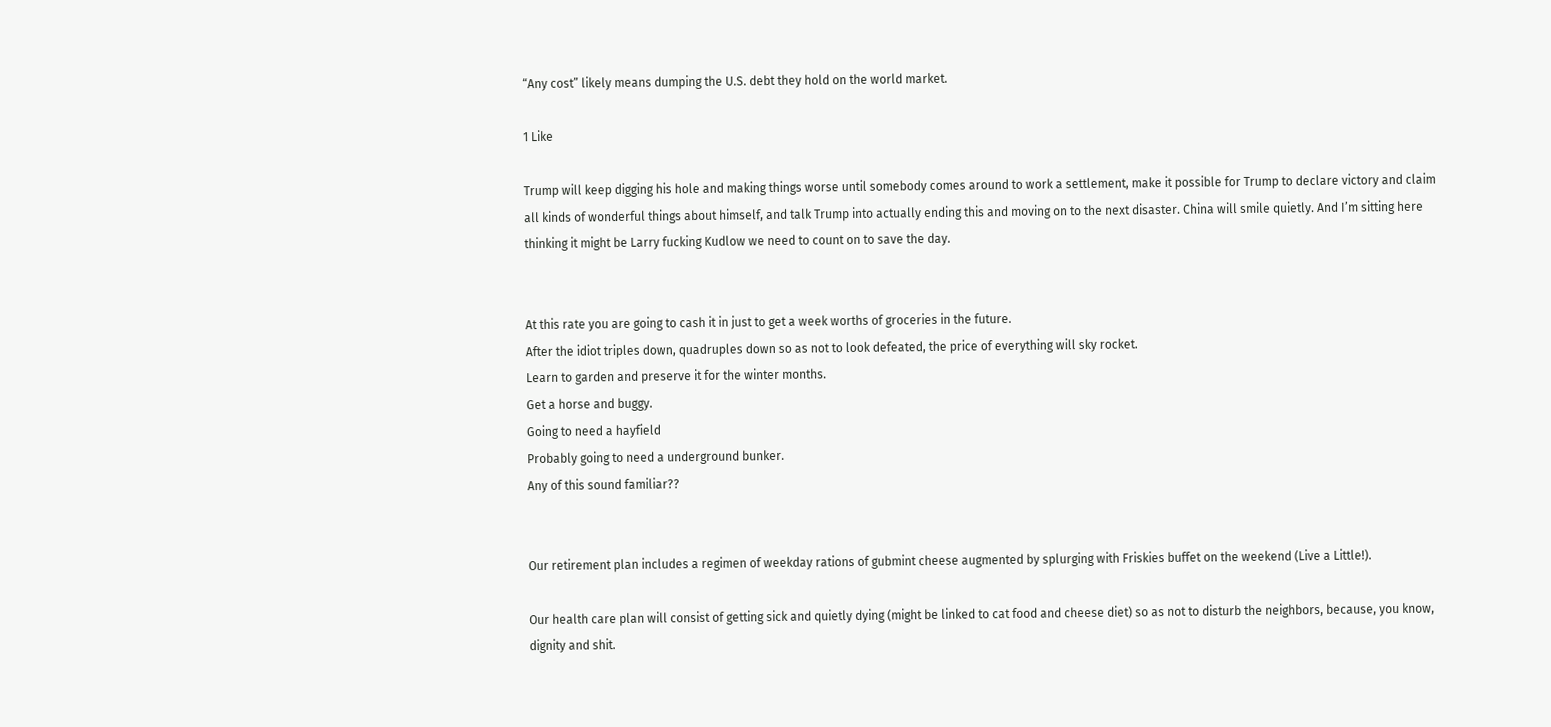“Any cost” likely means dumping the U.S. debt they hold on the world market.

1 Like

Trump will keep digging his hole and making things worse until somebody comes around to work a settlement, make it possible for Trump to declare victory and claim all kinds of wonderful things about himself, and talk Trump into actually ending this and moving on to the next disaster. China will smile quietly. And I’m sitting here thinking it might be Larry fucking Kudlow we need to count on to save the day.


At this rate you are going to cash it in just to get a week worths of groceries in the future.
After the idiot triples down, quadruples down so as not to look defeated, the price of everything will sky rocket.
Learn to garden and preserve it for the winter months.
Get a horse and buggy.
Going to need a hayfield
Probably going to need a underground bunker.
Any of this sound familiar??


Our retirement plan includes a regimen of weekday rations of gubmint cheese augmented by splurging with Friskies buffet on the weekend (Live a Little!).

Our health care plan will consist of getting sick and quietly dying (might be linked to cat food and cheese diet) so as not to disturb the neighbors, because, you know, dignity and shit.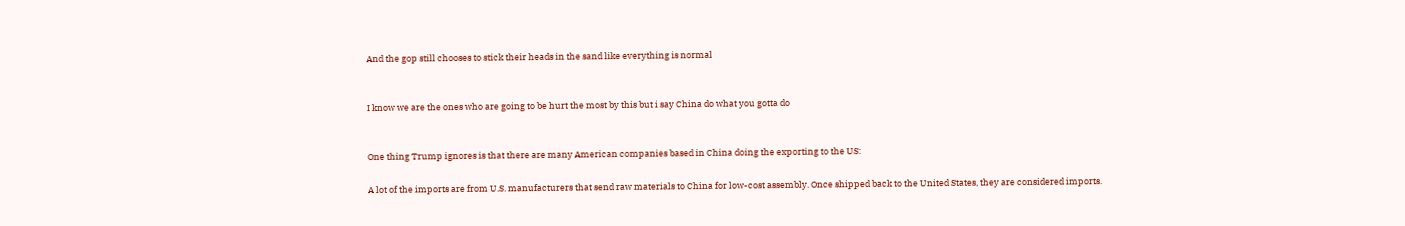And the gop still chooses to stick their heads in the sand like everything is normal


I know we are the ones who are going to be hurt the most by this but i say China do what you gotta do


One thing Trump ignores is that there are many American companies based in China doing the exporting to the US:

A lot of the imports are from U.S. manufacturers that send raw materials to China for low-cost assembly. Once shipped back to the United States, they are considered imports.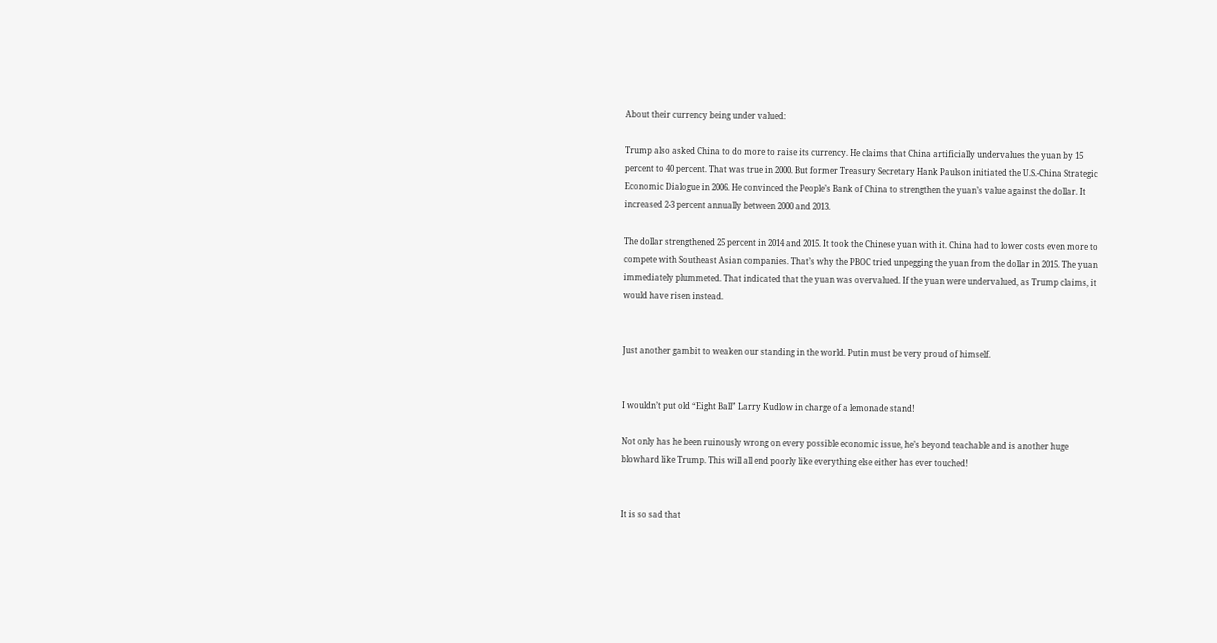About their currency being under valued:

Trump also asked China to do more to raise its currency. He claims that China artificially undervalues the yuan by 15 percent to 40 percent. That was true in 2000. But former Treasury Secretary Hank Paulson initiated the U.S.-China Strategic Economic Dialogue in 2006. He convinced the People’s Bank of China to strengthen the yuan’s value against the dollar. It increased 2-3 percent annually between 2000 and 2013.

The dollar strengthened 25 percent in 2014 and 2015. It took the Chinese yuan with it. China had to lower costs even more to compete with Southeast Asian companies. That’s why the PBOC tried unpegging the yuan from the dollar in 2015. The yuan immediately plummeted. That indicated that the yuan was overvalued. If the yuan were undervalued, as Trump claims, it would have risen instead.


Just another gambit to weaken our standing in the world. Putin must be very proud of himself.


I wouldn’t put old “Eight Ball” Larry Kudlow in charge of a lemonade stand!

Not only has he been ruinously wrong on every possible economic issue, he’s beyond teachable and is another huge blowhard like Trump. This will all end poorly like everything else either has ever touched!


It is so sad that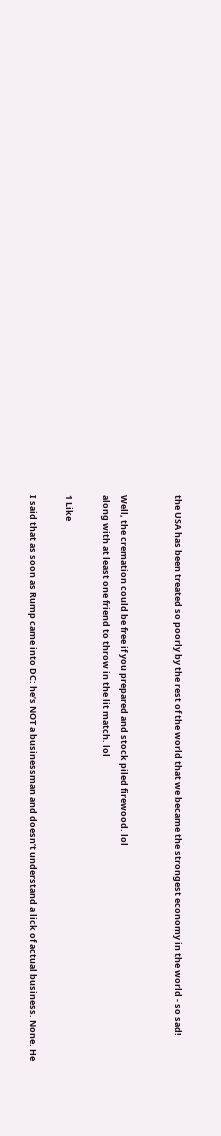the USA has been treated so poorly by the rest of the world that we became the strongest economy in the world - so sad!


Well, the cremation could be free if you prepared and stock piled firewood. lol
along with at least one friend to throw in the lit match. lol

1 Like

I said that as soon as Rump came into DC: he’s NOT a businessman and doesn’t understand a lick of actual business. None. He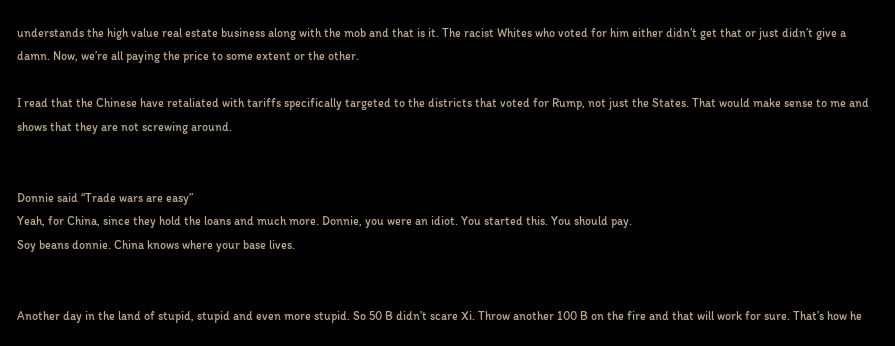understands the high value real estate business along with the mob and that is it. The racist Whites who voted for him either didn’t get that or just didn’t give a damn. Now, we’re all paying the price to some extent or the other.

I read that the Chinese have retaliated with tariffs specifically targeted to the districts that voted for Rump, not just the States. That would make sense to me and shows that they are not screwing around.


Donnie said “Trade wars are easy”
Yeah, for China, since they hold the loans and much more. Donnie, you were an idiot. You started this. You should pay.
Soy beans donnie. China knows where your base lives.


Another day in the land of stupid, stupid and even more stupid. So 50 B didn’t scare Xi. Throw another 100 B on the fire and that will work for sure. That’s how he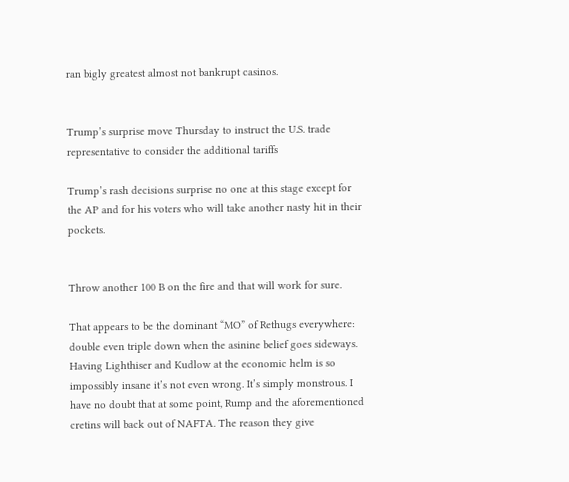ran bigly greatest almost not bankrupt casinos.


Trump’s surprise move Thursday to instruct the U.S. trade representative to consider the additional tariffs

Trump’s rash decisions surprise no one at this stage except for the AP and for his voters who will take another nasty hit in their pockets.


Throw another 100 B on the fire and that will work for sure.

That appears to be the dominant “MO” of Rethugs everywhere: double even triple down when the asinine belief goes sideways. Having Lighthiser and Kudlow at the economic helm is so impossibly insane it’s not even wrong. It’s simply monstrous. I have no doubt that at some point, Rump and the aforementioned cretins will back out of NAFTA. The reason they give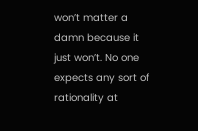won’t matter a damn because it just won’t. No one expects any sort of rationality at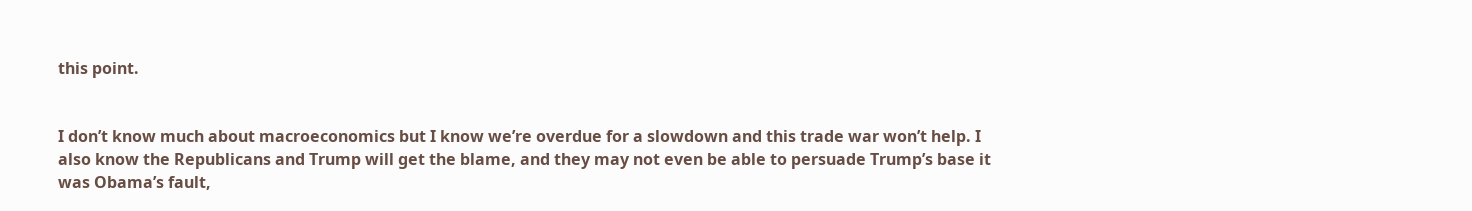this point.


I don’t know much about macroeconomics but I know we’re overdue for a slowdown and this trade war won’t help. I also know the Republicans and Trump will get the blame, and they may not even be able to persuade Trump’s base it was Obama’s fault,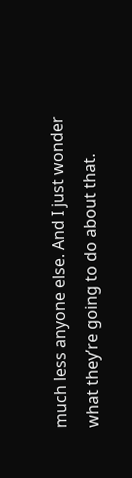much less anyone else. And I just wonder what they’re going to do about that.